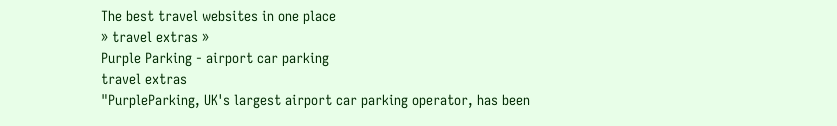The best travel websites in one place
» travel extras »
Purple Parking - airport car parking
travel extras
"PurpleParking, UK's largest airport car parking operator, has been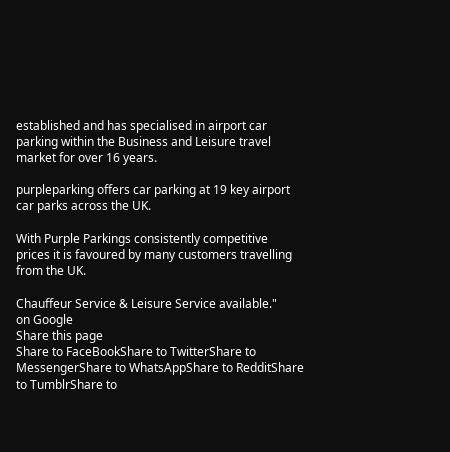established and has specialised in airport car parking within the Business and Leisure travel market for over 16 years.

purpleparking offers car parking at 19 key airport car parks across the UK.

With Purple Parkings consistently competitive prices it is favoured by many customers travelling from the UK.

Chauffeur Service & Leisure Service available."
on Google
Share this page
Share to FaceBookShare to TwitterShare to MessengerShare to WhatsAppShare to RedditShare to TumblrShare to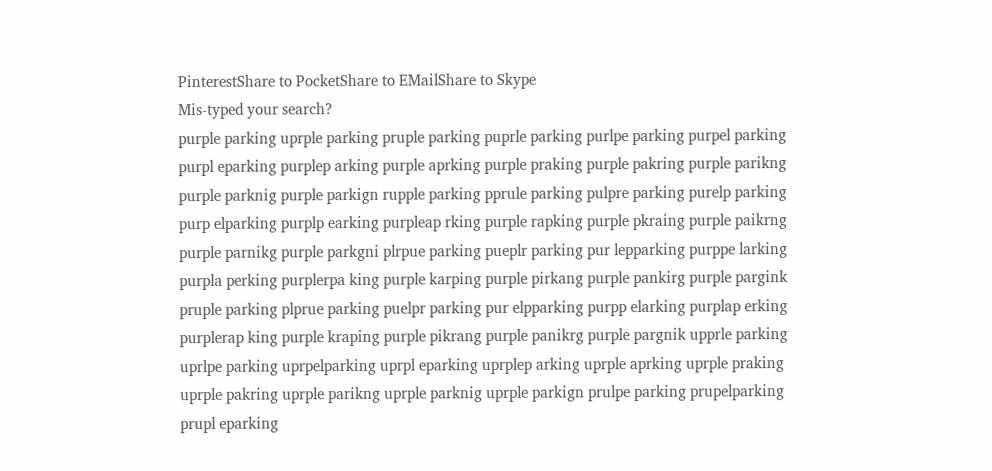PinterestShare to PocketShare to EMailShare to Skype
Mis-typed your search?
purple parking uprple parking pruple parking puprle parking purlpe parking purpel parking purpl eparking purplep arking purple aprking purple praking purple pakring purple parikng purple parknig purple parkign rupple parking pprule parking pulpre parking purelp parking purp elparking purplp earking purpleap rking purple rapking purple pkraing purple paikrng purple parnikg purple parkgni plrpue parking pueplr parking pur lepparking purppe larking purpla perking purplerpa king purple karping purple pirkang purple pankirg purple pargink pruple parking plprue parking puelpr parking pur elpparking purpp elarking purplap erking purplerap king purple kraping purple pikrang purple panikrg purple pargnik upprle parking uprlpe parking uprpelparking uprpl eparking uprplep arking uprple aprking uprple praking uprple pakring uprple parikng uprple parknig uprple parkign prulpe parking prupelparking prupl eparking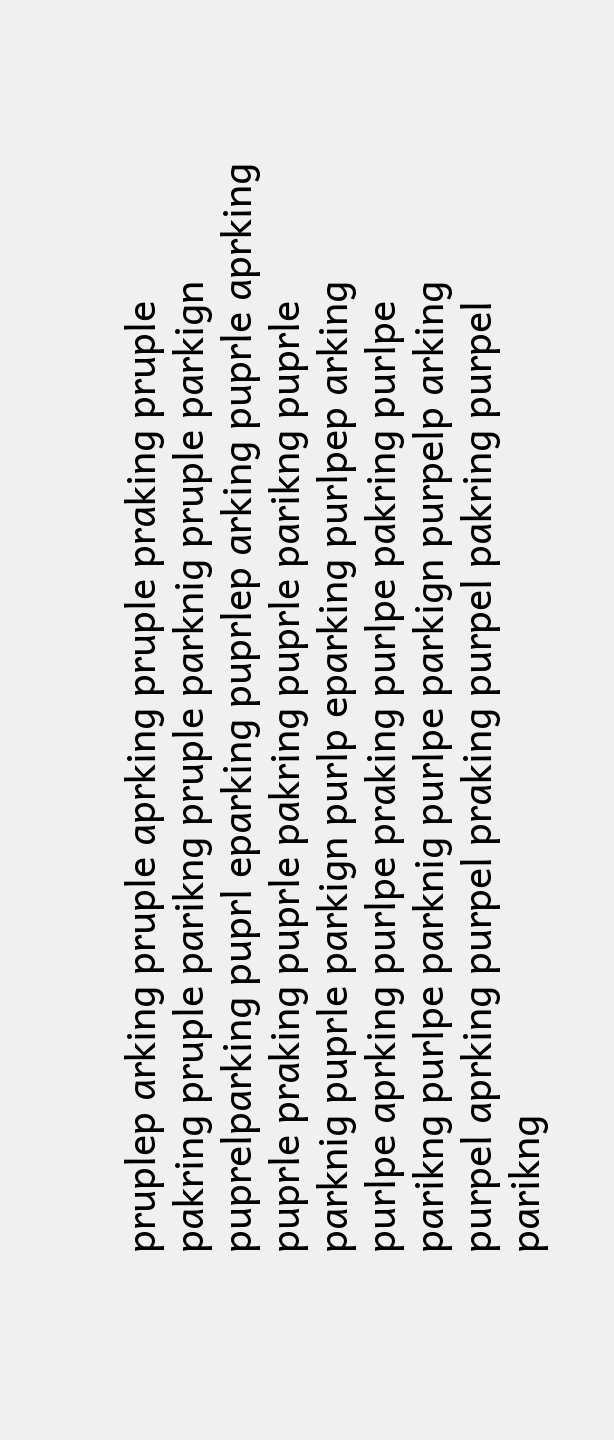pruplep arking pruple aprking pruple praking pruple pakring pruple parikng pruple parknig pruple parkign puprelparking puprl eparking puprlep arking puprle aprking puprle praking puprle pakring puprle parikng puprle parknig puprle parkign purlp eparking purlpep arking purlpe aprking purlpe praking purlpe pakring purlpe parikng purlpe parknig purlpe parkign purpelp arking purpel aprking purpel praking purpel pakring purpel parikng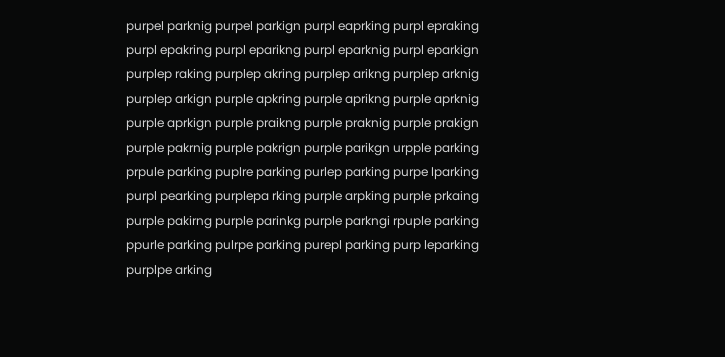purpel parknig purpel parkign purpl eaprking purpl epraking purpl epakring purpl eparikng purpl eparknig purpl eparkign purplep raking purplep akring purplep arikng purplep arknig purplep arkign purple apkring purple aprikng purple aprknig purple aprkign purple praikng purple praknig purple prakign purple pakrnig purple pakrign purple parikgn urpple parking prpule parking puplre parking purlep parking purpe lparking purpl pearking purplepa rking purple arpking purple prkaing purple pakirng purple parinkg purple parkngi rpuple parking ppurle parking pulrpe parking purepl parking purp leparking purplpe arking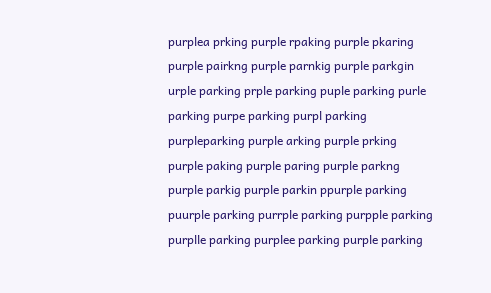purplea prking purple rpaking purple pkaring purple pairkng purple parnkig purple parkgin urple parking prple parking puple parking purle parking purpe parking purpl parking purpleparking purple arking purple prking purple paking purple paring purple parkng purple parkig purple parkin ppurple parking puurple parking purrple parking purpple parking purplle parking purplee parking purple parking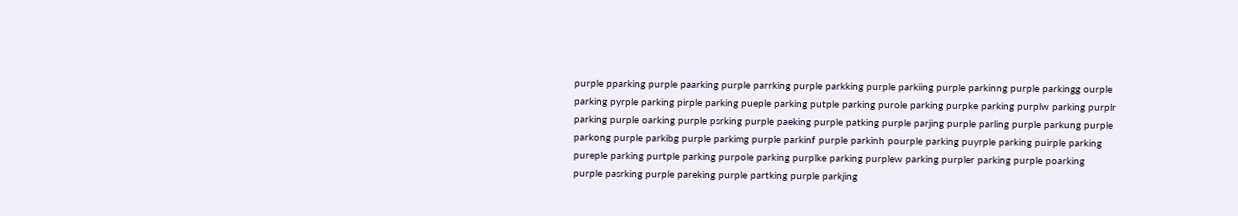purple pparking purple paarking purple parrking purple parkking purple parkiing purple parkinng purple parkingg ourple parking pyrple parking pirple parking pueple parking putple parking purole parking purpke parking purplw parking purplr parking purple oarking purple psrking purple paeking purple patking purple parjing purple parling purple parkung purple parkong purple parkibg purple parkimg purple parkinf purple parkinh pourple parking puyrple parking puirple parking pureple parking purtple parking purpole parking purplke parking purplew parking purpler parking purple poarking purple pasrking purple pareking purple partking purple parkjing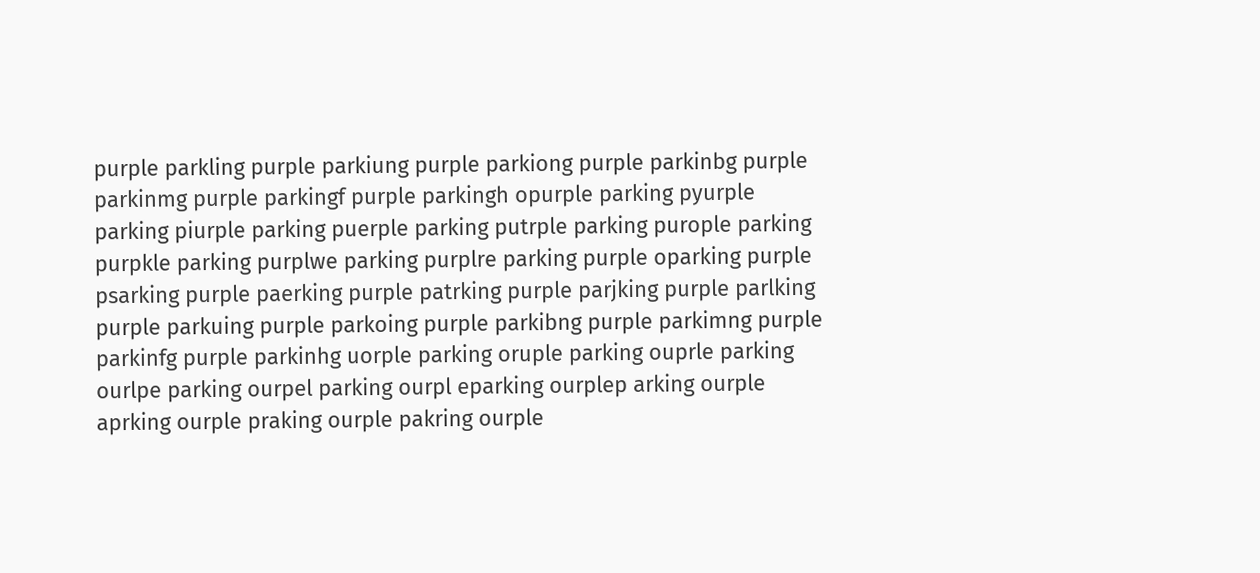purple parkling purple parkiung purple parkiong purple parkinbg purple parkinmg purple parkingf purple parkingh opurple parking pyurple parking piurple parking puerple parking putrple parking purople parking purpkle parking purplwe parking purplre parking purple oparking purple psarking purple paerking purple patrking purple parjking purple parlking purple parkuing purple parkoing purple parkibng purple parkimng purple parkinfg purple parkinhg uorple parking oruple parking ouprle parking ourlpe parking ourpel parking ourpl eparking ourplep arking ourple aprking ourple praking ourple pakring ourple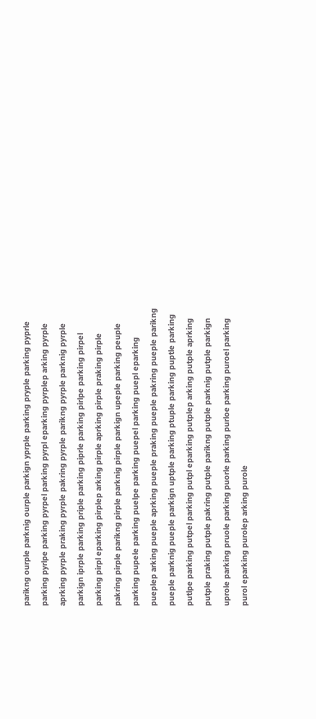parikng ourple parknig ourple parkign yprple parking pryple parking pyprle parking pyrlpe parking pyrpel parking pyrpl eparking pyrplep arking pyrple aprking pyrple praking pyrple pakring pyrple parikng pyrple parknig pyrple parkign iprple parking priple parking piprle parking pirlpe parking pirpel parking pirpl eparking pirplep arking pirple aprking pirple praking pirple pakring pirple parikng pirple parknig pirple parkign upeple parking peuple parking pupele parking puelpe parking puepel parking puepl eparking pueplep arking pueple aprking pueple praking pueple pakring pueple parikng pueple parknig pueple parkign uptple parking ptuple parking puptle parking putlpe parking putpel parking putpl eparking putplep arking putple aprking putple praking putple pakring putple parikng putple parknig putple parkign uprole parking pruole parking puorle parking purloe parking puroel parking purol eparking purolep arking purole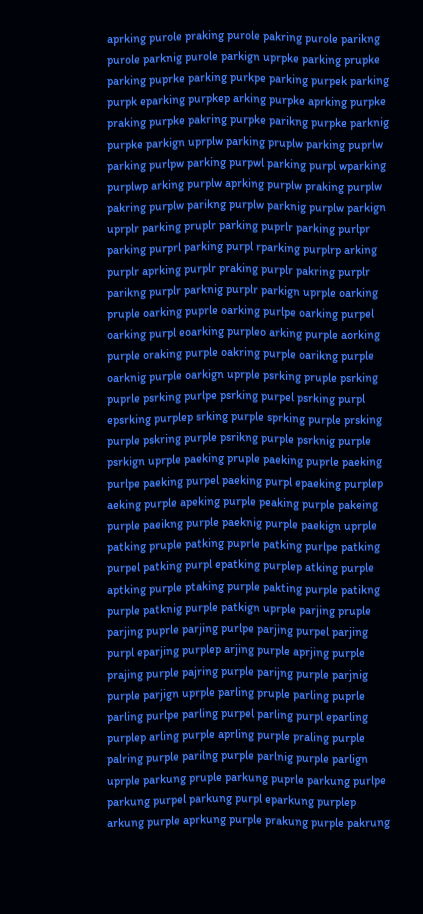aprking purole praking purole pakring purole parikng purole parknig purole parkign uprpke parking prupke parking puprke parking purkpe parking purpek parking purpk eparking purpkep arking purpke aprking purpke praking purpke pakring purpke parikng purpke parknig purpke parkign uprplw parking pruplw parking puprlw parking purlpw parking purpwl parking purpl wparking purplwp arking purplw aprking purplw praking purplw pakring purplw parikng purplw parknig purplw parkign uprplr parking pruplr parking puprlr parking purlpr parking purprl parking purpl rparking purplrp arking purplr aprking purplr praking purplr pakring purplr parikng purplr parknig purplr parkign uprple oarking pruple oarking puprle oarking purlpe oarking purpel oarking purpl eoarking purpleo arking purple aorking purple oraking purple oakring purple oarikng purple oarknig purple oarkign uprple psrking pruple psrking puprle psrking purlpe psrking purpel psrking purpl epsrking purplep srking purple sprking purple prsking purple pskring purple psrikng purple psrknig purple psrkign uprple paeking pruple paeking puprle paeking purlpe paeking purpel paeking purpl epaeking purplep aeking purple apeking purple peaking purple pakeing purple paeikng purple paeknig purple paekign uprple patking pruple patking puprle patking purlpe patking purpel patking purpl epatking purplep atking purple aptking purple ptaking purple pakting purple patikng purple patknig purple patkign uprple parjing pruple parjing puprle parjing purlpe parjing purpel parjing purpl eparjing purplep arjing purple aprjing purple prajing purple pajring purple parijng purple parjnig purple parjign uprple parling pruple parling puprle parling purlpe parling purpel parling purpl eparling purplep arling purple aprling purple praling purple palring purple parilng purple parlnig purple parlign uprple parkung pruple parkung puprle parkung purlpe parkung purpel parkung purpl eparkung purplep arkung purple aprkung purple prakung purple pakrung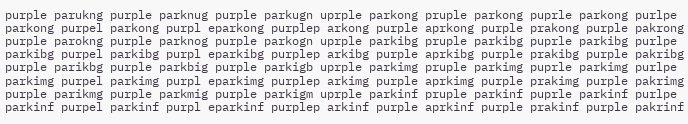purple parukng purple parknug purple parkugn uprple parkong pruple parkong puprle parkong purlpe parkong purpel parkong purpl eparkong purplep arkong purple aprkong purple prakong purple pakrong purple parokng purple parknog purple parkogn uprple parkibg pruple parkibg puprle parkibg purlpe parkibg purpel parkibg purpl eparkibg purplep arkibg purple aprkibg purple prakibg purple pakribg purple parikbg purple parkbig purple parkigb uprple parkimg pruple parkimg puprle parkimg purlpe parkimg purpel parkimg purpl eparkimg purplep arkimg purple aprkimg purple prakimg purple pakrimg purple parikmg purple parkmig purple parkigm uprple parkinf pruple parkinf puprle parkinf purlpe parkinf purpel parkinf purpl eparkinf purplep arkinf purple aprkinf purple prakinf purple pakrinf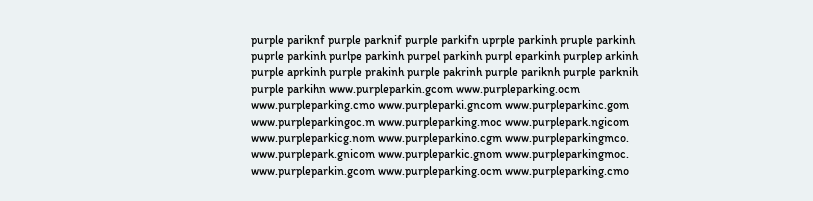purple pariknf purple parknif purple parkifn uprple parkinh pruple parkinh puprle parkinh purlpe parkinh purpel parkinh purpl eparkinh purplep arkinh purple aprkinh purple prakinh purple pakrinh purple pariknh purple parknih purple parkihn www.purpleparkin.gcom www.purpleparking.ocm www.purpleparking.cmo www.purpleparki.gncom www.purpleparkinc.gom www.purpleparkingoc.m www.purpleparking.moc www.purplepark.ngicom www.purpleparkicg.nom www.purpleparkino.cgm www.purpleparkingmco. www.purplepark.gnicom www.purpleparkic.gnom www.purpleparkingmoc. www.purpleparkin.gcom www.purpleparking.ocm www.purpleparking.cmo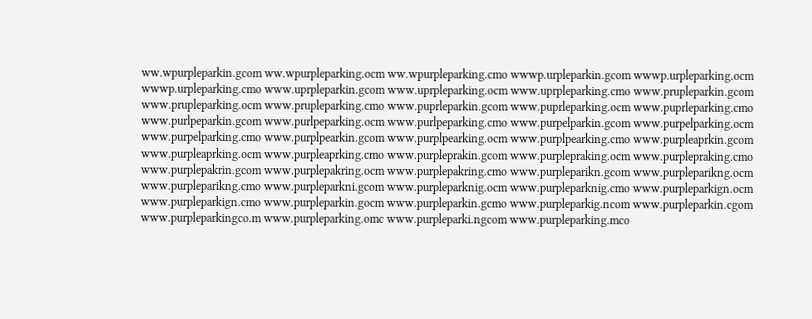ww.wpurpleparkin.gcom ww.wpurpleparking.ocm ww.wpurpleparking.cmo wwwp.urpleparkin.gcom wwwp.urpleparking.ocm wwwp.urpleparking.cmo www.uprpleparkin.gcom www.uprpleparking.ocm www.uprpleparking.cmo www.prupleparkin.gcom www.prupleparking.ocm www.prupleparking.cmo www.puprleparkin.gcom www.puprleparking.ocm www.puprleparking.cmo www.purlpeparkin.gcom www.purlpeparking.ocm www.purlpeparking.cmo www.purpelparkin.gcom www.purpelparking.ocm www.purpelparking.cmo www.purplpearkin.gcom www.purplpearking.ocm www.purplpearking.cmo www.purpleaprkin.gcom www.purpleaprking.ocm www.purpleaprking.cmo www.purpleprakin.gcom www.purplepraking.ocm www.purplepraking.cmo www.purplepakrin.gcom www.purplepakring.ocm www.purplepakring.cmo www.purpleparikn.gcom www.purpleparikng.ocm www.purpleparikng.cmo www.purpleparkni.gcom www.purpleparknig.ocm www.purpleparknig.cmo www.purpleparkign.ocm www.purpleparkign.cmo www.purpleparkin.gocm www.purpleparkin.gcmo www.purpleparkig.ncom www.purpleparkin.cgom www.purpleparkingco.m www.purpleparking.omc www.purpleparki.ngcom www.purpleparking.mco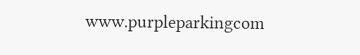www.purpleparkingcom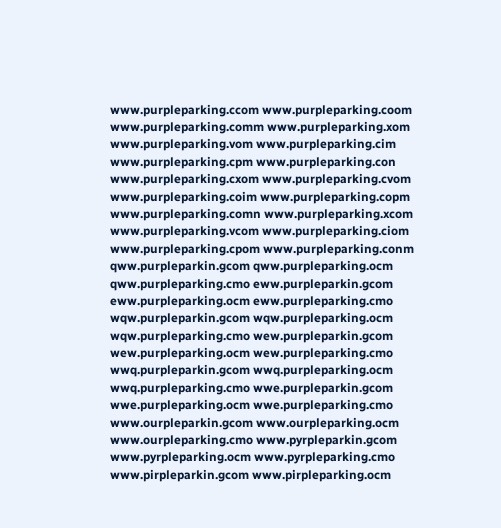www.purpleparking.ccom www.purpleparking.coom www.purpleparking.comm www.purpleparking.xom www.purpleparking.vom www.purpleparking.cim www.purpleparking.cpm www.purpleparking.con www.purpleparking.cxom www.purpleparking.cvom www.purpleparking.coim www.purpleparking.copm www.purpleparking.comn www.purpleparking.xcom www.purpleparking.vcom www.purpleparking.ciom www.purpleparking.cpom www.purpleparking.conm qww.purpleparkin.gcom qww.purpleparking.ocm qww.purpleparking.cmo eww.purpleparkin.gcom eww.purpleparking.ocm eww.purpleparking.cmo wqw.purpleparkin.gcom wqw.purpleparking.ocm wqw.purpleparking.cmo wew.purpleparkin.gcom wew.purpleparking.ocm wew.purpleparking.cmo wwq.purpleparkin.gcom wwq.purpleparking.ocm wwq.purpleparking.cmo wwe.purpleparkin.gcom wwe.purpleparking.ocm wwe.purpleparking.cmo www.ourpleparkin.gcom www.ourpleparking.ocm www.ourpleparking.cmo www.pyrpleparkin.gcom www.pyrpleparking.ocm www.pyrpleparking.cmo www.pirpleparkin.gcom www.pirpleparking.ocm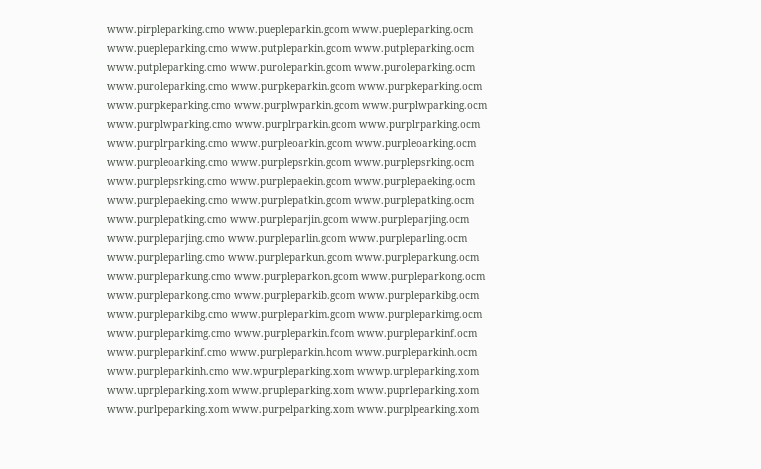www.pirpleparking.cmo www.puepleparkin.gcom www.puepleparking.ocm www.puepleparking.cmo www.putpleparkin.gcom www.putpleparking.ocm www.putpleparking.cmo www.puroleparkin.gcom www.puroleparking.ocm www.puroleparking.cmo www.purpkeparkin.gcom www.purpkeparking.ocm www.purpkeparking.cmo www.purplwparkin.gcom www.purplwparking.ocm www.purplwparking.cmo www.purplrparkin.gcom www.purplrparking.ocm www.purplrparking.cmo www.purpleoarkin.gcom www.purpleoarking.ocm www.purpleoarking.cmo www.purplepsrkin.gcom www.purplepsrking.ocm www.purplepsrking.cmo www.purplepaekin.gcom www.purplepaeking.ocm www.purplepaeking.cmo www.purplepatkin.gcom www.purplepatking.ocm www.purplepatking.cmo www.purpleparjin.gcom www.purpleparjing.ocm www.purpleparjing.cmo www.purpleparlin.gcom www.purpleparling.ocm www.purpleparling.cmo www.purpleparkun.gcom www.purpleparkung.ocm www.purpleparkung.cmo www.purpleparkon.gcom www.purpleparkong.ocm www.purpleparkong.cmo www.purpleparkib.gcom www.purpleparkibg.ocm www.purpleparkibg.cmo www.purpleparkim.gcom www.purpleparkimg.ocm www.purpleparkimg.cmo www.purpleparkin.fcom www.purpleparkinf.ocm www.purpleparkinf.cmo www.purpleparkin.hcom www.purpleparkinh.ocm www.purpleparkinh.cmo ww.wpurpleparking.xom wwwp.urpleparking.xom www.uprpleparking.xom www.prupleparking.xom www.puprleparking.xom www.purlpeparking.xom www.purpelparking.xom www.purplpearking.xom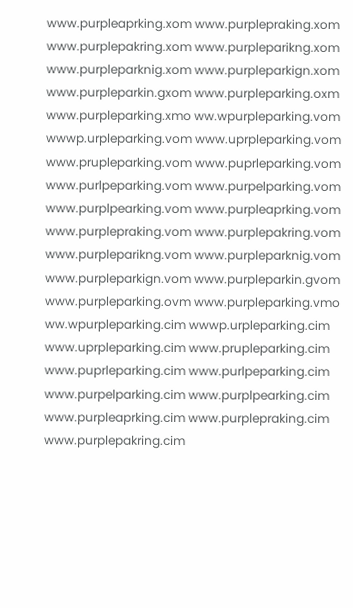www.purpleaprking.xom www.purplepraking.xom www.purplepakring.xom www.purpleparikng.xom www.purpleparknig.xom www.purpleparkign.xom www.purpleparkin.gxom www.purpleparking.oxm www.purpleparking.xmo ww.wpurpleparking.vom wwwp.urpleparking.vom www.uprpleparking.vom www.prupleparking.vom www.puprleparking.vom www.purlpeparking.vom www.purpelparking.vom www.purplpearking.vom www.purpleaprking.vom www.purplepraking.vom www.purplepakring.vom www.purpleparikng.vom www.purpleparknig.vom www.purpleparkign.vom www.purpleparkin.gvom www.purpleparking.ovm www.purpleparking.vmo ww.wpurpleparking.cim wwwp.urpleparking.cim www.uprpleparking.cim www.prupleparking.cim www.puprleparking.cim www.purlpeparking.cim www.purpelparking.cim www.purplpearking.cim www.purpleaprking.cim www.purplepraking.cim www.purplepakring.cim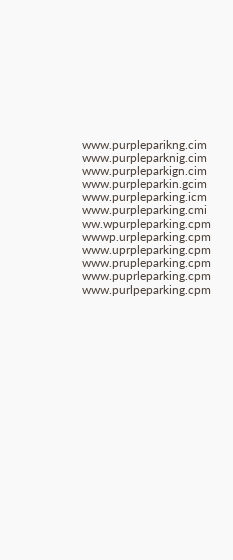www.purpleparikng.cim www.purpleparknig.cim www.purpleparkign.cim www.purpleparkin.gcim www.purpleparking.icm www.purpleparking.cmi ww.wpurpleparking.cpm wwwp.urpleparking.cpm www.uprpleparking.cpm www.prupleparking.cpm www.puprleparking.cpm www.purlpeparking.cpm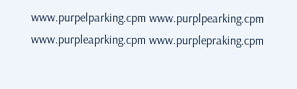www.purpelparking.cpm www.purplpearking.cpm www.purpleaprking.cpm www.purplepraking.cpm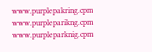www.purplepakring.cpm www.purpleparikng.cpm www.purpleparknig.cpm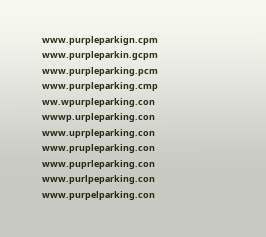www.purpleparkign.cpm www.purpleparkin.gcpm www.purpleparking.pcm www.purpleparking.cmp ww.wpurpleparking.con wwwp.urpleparking.con www.uprpleparking.con www.prupleparking.con www.puprleparking.con www.purlpeparking.con www.purpelparking.con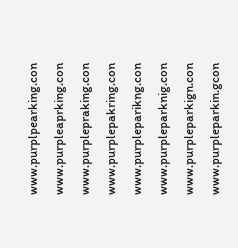www.purplpearking.con www.purpleaprking.con www.purplepraking.con www.purplepakring.con www.purpleparikng.con www.purpleparknig.con www.purpleparkign.con www.purpleparkin.gcon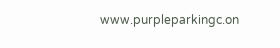www.purpleparkingc.on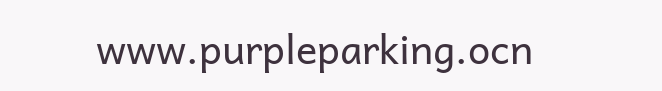www.purpleparking.ocn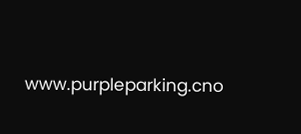www.purpleparking.cno